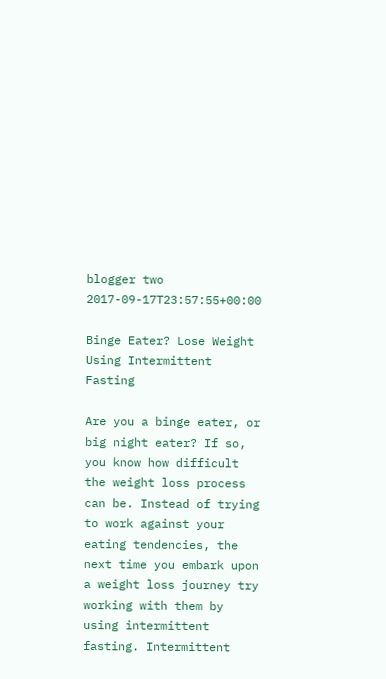blogger two 2017-09-17T23:57:55+00:00

Binge Eater? Lose Weight Using Intermittent Fasting

Are you a binge eater, or big night eater? If so, you know how difficult the weight loss process can be. Instead of trying to work against your eating tendencies, the next time you embark upon a weight loss journey try working with them by using intermittent fasting. Intermittent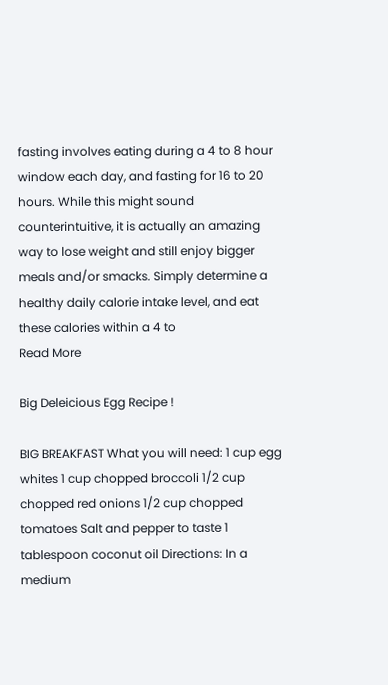fasting involves eating during a 4 to 8 hour window each day, and fasting for 16 to 20 hours. While this might sound counterintuitive, it is actually an amazing way to lose weight and still enjoy bigger meals and/or smacks. Simply determine a healthy daily calorie intake level, and eat these calories within a 4 to
Read More

Big Deleicious Egg Recipe !

BIG BREAKFAST What you will need: 1 cup egg whites 1 cup chopped broccoli 1/2 cup chopped red onions 1/2 cup chopped tomatoes Salt and pepper to taste 1 tablespoon coconut oil Directions: In a medium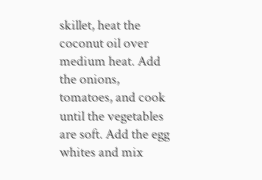skillet, heat the coconut oil over medium heat. Add the onions, tomatoes, and cook until the vegetables are soft. Add the egg whites and mix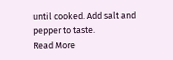until cooked. Add salt and pepper to taste.
Read More